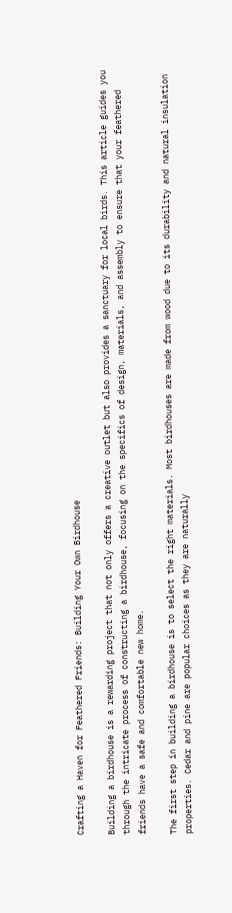Crafting a Haven for Feathered Friends: Building Your Own Birdhouse

Building a birdhouse is a rewarding project that not only offers a creative outlet but also provides a sanctuary for local birds. This article guides you through the intricate process of constructing a birdhouse, focusing on the specifics of design, materials, and assembly to ensure that your feathered friends have a safe and comfortable new home.

The first step in building a birdhouse is to select the right materials. Most birdhouses are made from wood due to its durability and natural insulation properties. Cedar and pine are popular choices as they are naturally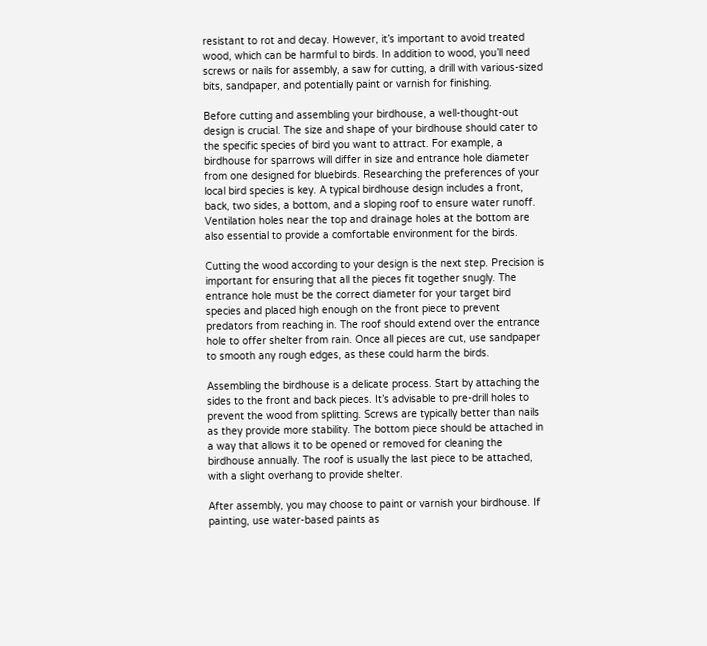resistant to rot and decay. However, it’s important to avoid treated wood, which can be harmful to birds. In addition to wood, you’ll need screws or nails for assembly, a saw for cutting, a drill with various-sized bits, sandpaper, and potentially paint or varnish for finishing.

Before cutting and assembling your birdhouse, a well-thought-out design is crucial. The size and shape of your birdhouse should cater to the specific species of bird you want to attract. For example, a birdhouse for sparrows will differ in size and entrance hole diameter from one designed for bluebirds. Researching the preferences of your local bird species is key. A typical birdhouse design includes a front, back, two sides, a bottom, and a sloping roof to ensure water runoff. Ventilation holes near the top and drainage holes at the bottom are also essential to provide a comfortable environment for the birds.

Cutting the wood according to your design is the next step. Precision is important for ensuring that all the pieces fit together snugly. The entrance hole must be the correct diameter for your target bird species and placed high enough on the front piece to prevent predators from reaching in. The roof should extend over the entrance hole to offer shelter from rain. Once all pieces are cut, use sandpaper to smooth any rough edges, as these could harm the birds.

Assembling the birdhouse is a delicate process. Start by attaching the sides to the front and back pieces. It’s advisable to pre-drill holes to prevent the wood from splitting. Screws are typically better than nails as they provide more stability. The bottom piece should be attached in a way that allows it to be opened or removed for cleaning the birdhouse annually. The roof is usually the last piece to be attached, with a slight overhang to provide shelter.

After assembly, you may choose to paint or varnish your birdhouse. If painting, use water-based paints as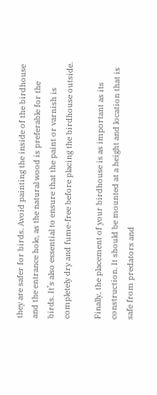they are safer for birds. Avoid painting the inside of the birdhouse and the entrance hole, as the natural wood is preferable for the birds. It’s also essential to ensure that the paint or varnish is completely dry and fume-free before placing the birdhouse outside.

Finally, the placement of your birdhouse is as important as its construction. It should be mounted at a height and location that is safe from predators and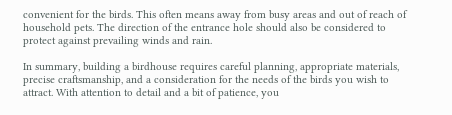convenient for the birds. This often means away from busy areas and out of reach of household pets. The direction of the entrance hole should also be considered to protect against prevailing winds and rain.

In summary, building a birdhouse requires careful planning, appropriate materials, precise craftsmanship, and a consideration for the needs of the birds you wish to attract. With attention to detail and a bit of patience, you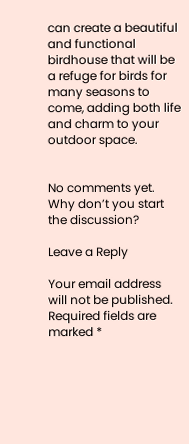can create a beautiful and functional birdhouse that will be a refuge for birds for many seasons to come, adding both life and charm to your outdoor space.


No comments yet. Why don’t you start the discussion?

Leave a Reply

Your email address will not be published. Required fields are marked *